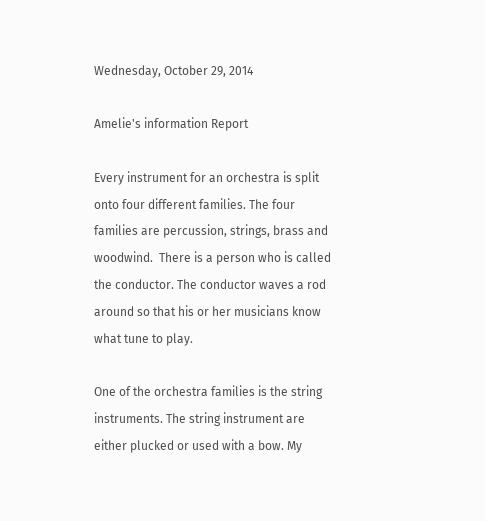Wednesday, October 29, 2014

Amelie's information Report

Every instrument for an orchestra is split onto four different families. The four families are percussion, strings, brass and woodwind.  There is a person who is called the conductor. The conductor waves a rod around so that his or her musicians know what tune to play.

One of the orchestra families is the string instruments. The string instrument are either plucked or used with a bow. My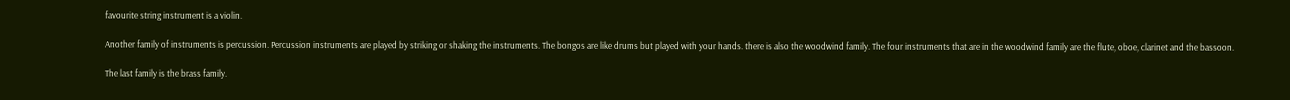favourite string instrument is a violin.

Another family of instruments is percussion. Percussion instruments are played by striking or shaking the instruments. The bongos are like drums but played with your hands. there is also the woodwind family. The four instruments that are in the woodwind family are the flute, oboe, clarinet and the bassoon.

The last family is the brass family.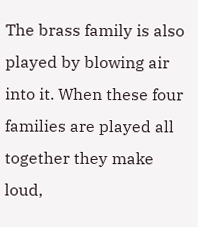The brass family is also played by blowing air into it. When these four families are played all together they make loud,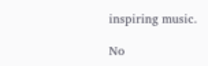inspiring music.

No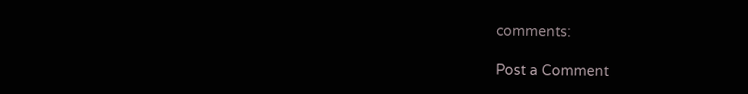comments:

Post a Comment